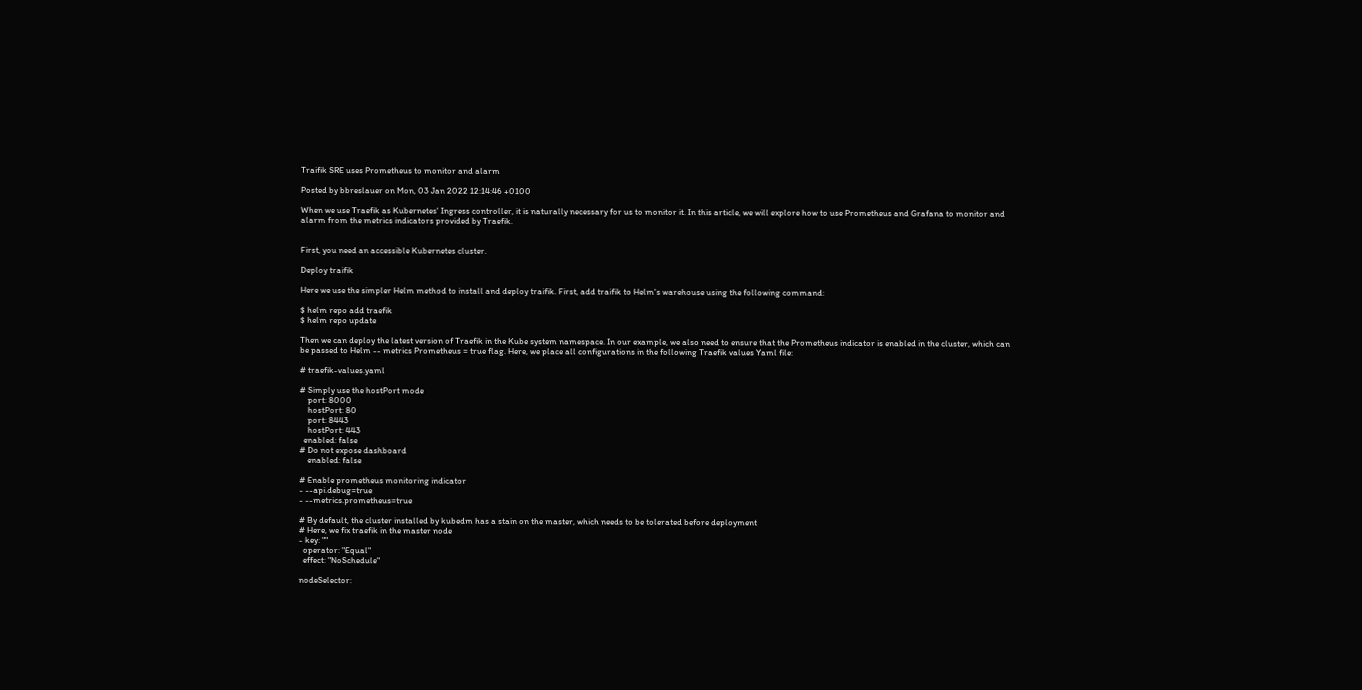Traifik SRE uses Prometheus to monitor and alarm

Posted by bbreslauer on Mon, 03 Jan 2022 12:14:46 +0100

When we use Traefik as Kubernetes' Ingress controller, it is naturally necessary for us to monitor it. In this article, we will explore how to use Prometheus and Grafana to monitor and alarm from the metrics indicators provided by Traefik.


First, you need an accessible Kubernetes cluster.

Deploy traifik

Here we use the simpler Helm method to install and deploy traifik. First, add traifik to Helm's warehouse using the following command:

$ helm repo add traefik
$ helm repo update

Then we can deploy the latest version of Traefik in the Kube system namespace. In our example, we also need to ensure that the Prometheus indicator is enabled in the cluster, which can be passed to Helm -- metrics Prometheus = true flag. Here, we place all configurations in the following Traefik values Yaml file:

# traefik-values.yaml

# Simply use the hostPort mode
    port: 8000
    hostPort: 80
    port: 8443
    hostPort: 443
  enabled: false
# Do not expose dashboard
    enabled: false

# Enable prometheus monitoring indicator
- --api.debug=true
- --metrics.prometheus=true

# By default, the cluster installed by kubedm has a stain on the master, which needs to be tolerated before deployment
# Here, we fix traefik in the master node
- key: ""
  operator: "Equal"
  effect: "NoSchedule"

nodeSelector: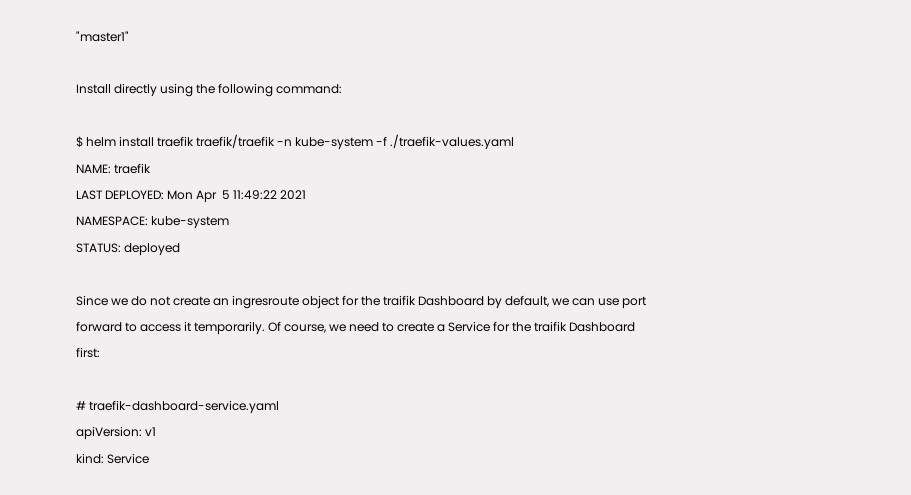"master1"

Install directly using the following command:

$ helm install traefik traefik/traefik -n kube-system -f ./traefik-values.yaml
NAME: traefik
LAST DEPLOYED: Mon Apr  5 11:49:22 2021
NAMESPACE: kube-system
STATUS: deployed

Since we do not create an ingresroute object for the traifik Dashboard by default, we can use port forward to access it temporarily. Of course, we need to create a Service for the traifik Dashboard first:

# traefik-dashboard-service.yaml
apiVersion: v1
kind: Service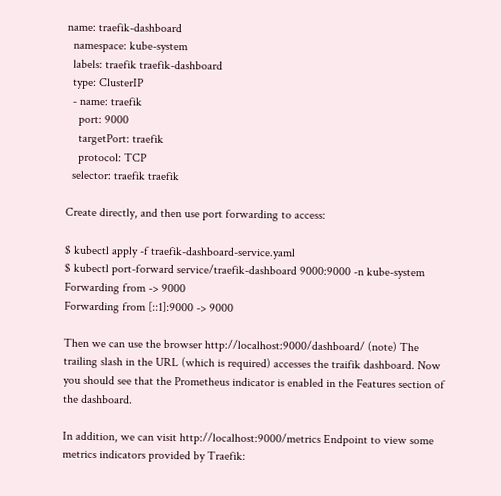name: traefik-dashboard
  namespace: kube-system
  labels: traefik traefik-dashboard
  type: ClusterIP
  - name: traefik
    port: 9000
    targetPort: traefik
    protocol: TCP
  selector: traefik traefik

Create directly, and then use port forwarding to access:

$ kubectl apply -f traefik-dashboard-service.yaml
$ kubectl port-forward service/traefik-dashboard 9000:9000 -n kube-system
Forwarding from -> 9000
Forwarding from [::1]:9000 -> 9000

Then we can use the browser http://localhost:9000/dashboard/ (note) The trailing slash in the URL (which is required) accesses the traifik dashboard. Now you should see that the Prometheus indicator is enabled in the Features section of the dashboard.

In addition, we can visit http://localhost:9000/metrics Endpoint to view some metrics indicators provided by Traefik: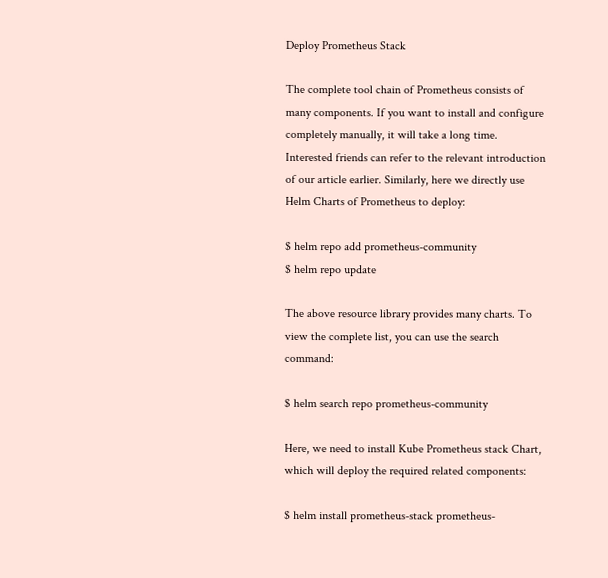Deploy Prometheus Stack

The complete tool chain of Prometheus consists of many components. If you want to install and configure completely manually, it will take a long time. Interested friends can refer to the relevant introduction of our article earlier. Similarly, here we directly use Helm Charts of Prometheus to deploy:

$ helm repo add prometheus-community
$ helm repo update

The above resource library provides many charts. To view the complete list, you can use the search command:

$ helm search repo prometheus-community

Here, we need to install Kube Prometheus stack Chart, which will deploy the required related components:

$ helm install prometheus-stack prometheus-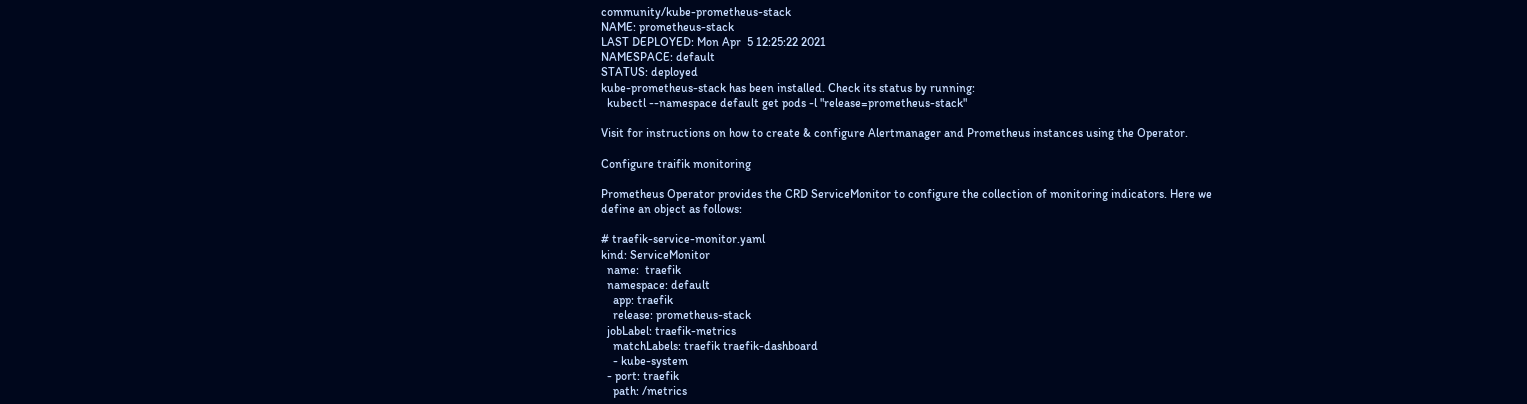community/kube-prometheus-stack
NAME: prometheus-stack
LAST DEPLOYED: Mon Apr  5 12:25:22 2021
NAMESPACE: default
STATUS: deployed
kube-prometheus-stack has been installed. Check its status by running:
  kubectl --namespace default get pods -l "release=prometheus-stack"

Visit for instructions on how to create & configure Alertmanager and Prometheus instances using the Operator.

Configure traifik monitoring

Prometheus Operator provides the CRD ServiceMonitor to configure the collection of monitoring indicators. Here we define an object as follows:

# traefik-service-monitor.yaml
kind: ServiceMonitor
  name:  traefik
  namespace: default
    app: traefik
    release: prometheus-stack
  jobLabel: traefik-metrics
    matchLabels: traefik traefik-dashboard
    - kube-system
  - port: traefik
    path: /metrics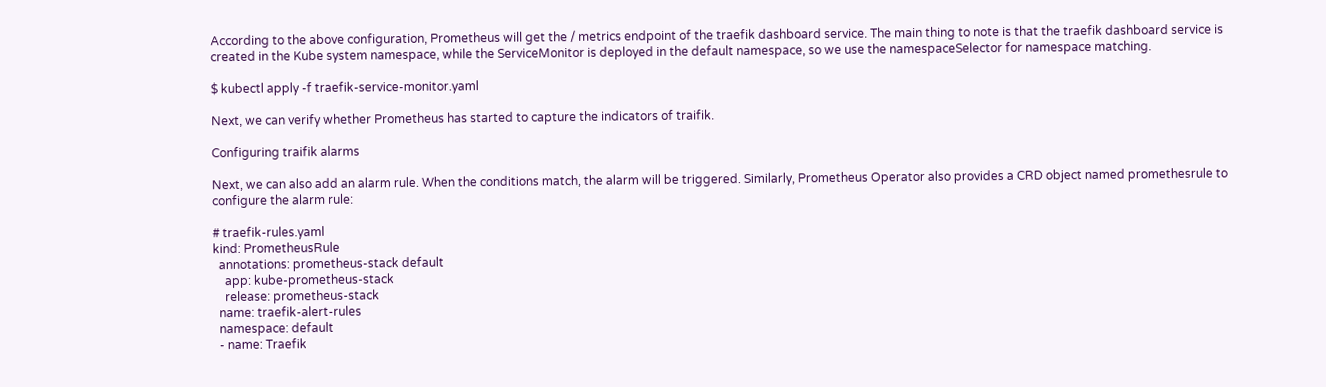According to the above configuration, Prometheus will get the / metrics endpoint of the traefik dashboard service. The main thing to note is that the traefik dashboard service is created in the Kube system namespace, while the ServiceMonitor is deployed in the default namespace, so we use the namespaceSelector for namespace matching.

$ kubectl apply -f traefik-service-monitor.yaml

Next, we can verify whether Prometheus has started to capture the indicators of traifik.

Configuring traifik alarms

Next, we can also add an alarm rule. When the conditions match, the alarm will be triggered. Similarly, Prometheus Operator also provides a CRD object named promethesrule to configure the alarm rule:

# traefik-rules.yaml
kind: PrometheusRule
  annotations: prometheus-stack default
    app: kube-prometheus-stack
    release: prometheus-stack
  name: traefik-alert-rules
  namespace: default
  - name: Traefik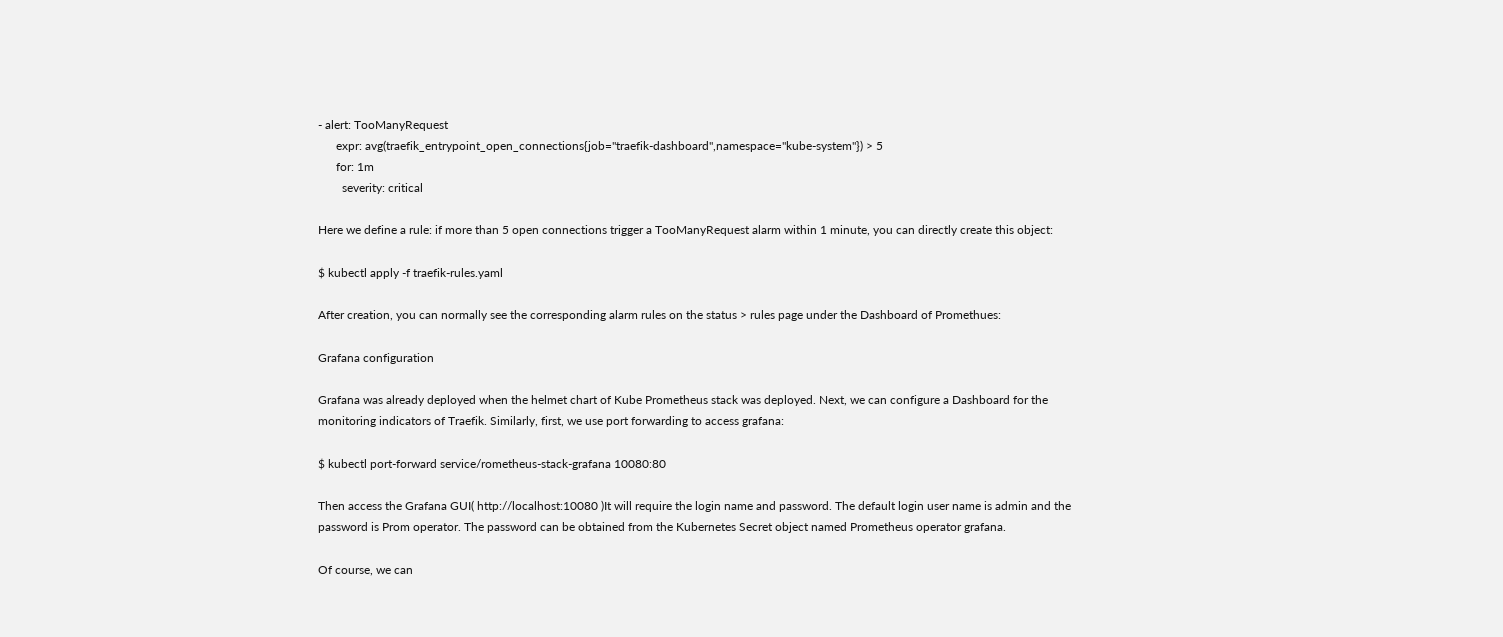- alert: TooManyRequest
      expr: avg(traefik_entrypoint_open_connections{job="traefik-dashboard",namespace="kube-system"}) > 5
      for: 1m
        severity: critical

Here we define a rule: if more than 5 open connections trigger a TooManyRequest alarm within 1 minute, you can directly create this object:

$ kubectl apply -f traefik-rules.yaml

After creation, you can normally see the corresponding alarm rules on the status > rules page under the Dashboard of Promethues:

Grafana configuration

Grafana was already deployed when the helmet chart of Kube Prometheus stack was deployed. Next, we can configure a Dashboard for the monitoring indicators of Traefik. Similarly, first, we use port forwarding to access grafana:

$ kubectl port-forward service/rometheus-stack-grafana 10080:80

Then access the Grafana GUI( http://localhost:10080 )It will require the login name and password. The default login user name is admin and the password is Prom operator. The password can be obtained from the Kubernetes Secret object named Prometheus operator grafana.

Of course, we can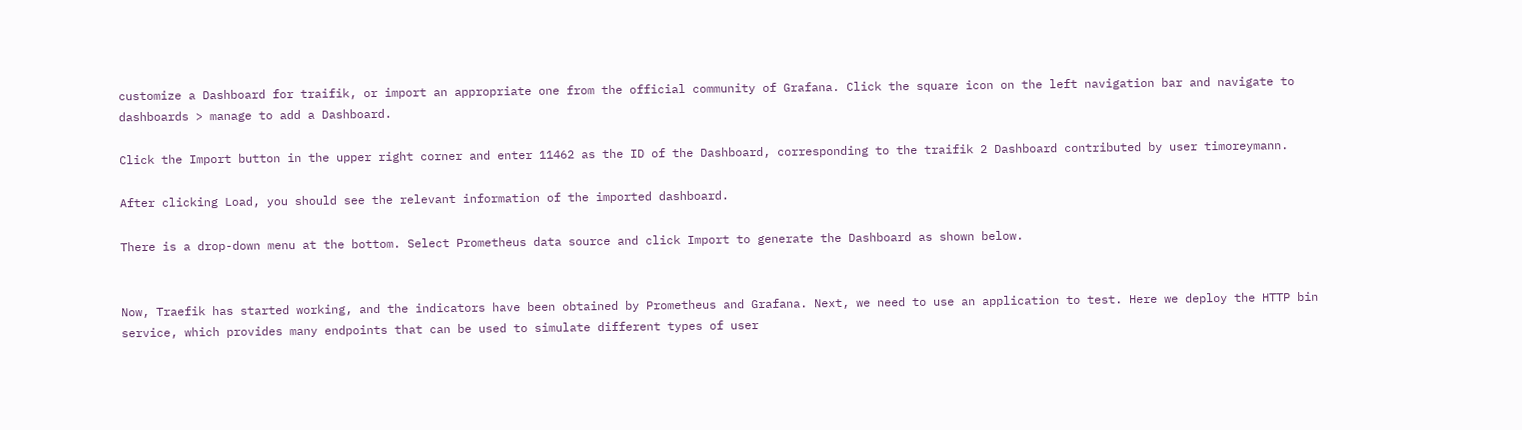customize a Dashboard for traifik, or import an appropriate one from the official community of Grafana. Click the square icon on the left navigation bar and navigate to dashboards > manage to add a Dashboard.

Click the Import button in the upper right corner and enter 11462 as the ID of the Dashboard, corresponding to the traifik 2 Dashboard contributed by user timoreymann.

After clicking Load, you should see the relevant information of the imported dashboard.

There is a drop-down menu at the bottom. Select Prometheus data source and click Import to generate the Dashboard as shown below.


Now, Traefik has started working, and the indicators have been obtained by Prometheus and Grafana. Next, we need to use an application to test. Here we deploy the HTTP bin service, which provides many endpoints that can be used to simulate different types of user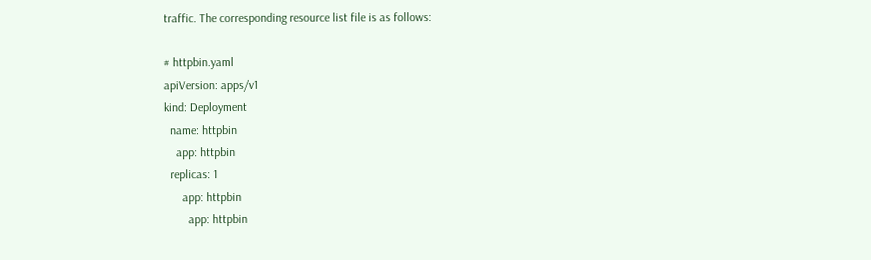traffic. The corresponding resource list file is as follows:

# httpbin.yaml
apiVersion: apps/v1
kind: Deployment
  name: httpbin
    app: httpbin
  replicas: 1
      app: httpbin
        app: httpbin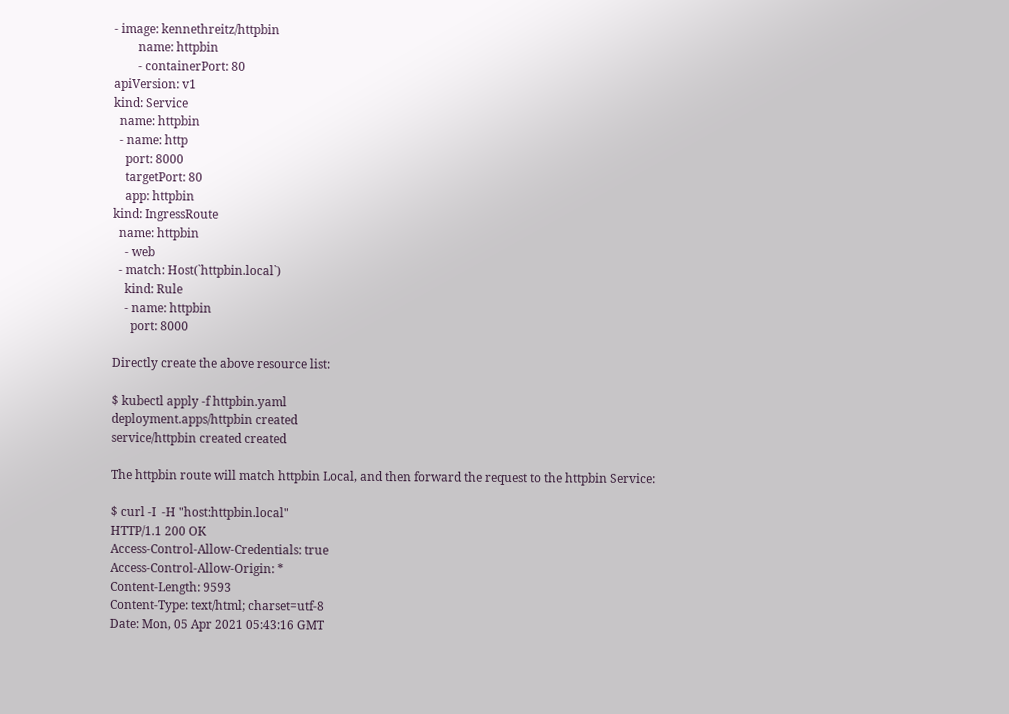- image: kennethreitz/httpbin
        name: httpbin
        - containerPort: 80
apiVersion: v1
kind: Service
  name: httpbin
  - name: http
    port: 8000
    targetPort: 80
    app: httpbin
kind: IngressRoute
  name: httpbin
    - web
  - match: Host(`httpbin.local`)
    kind: Rule
    - name: httpbin
      port: 8000

Directly create the above resource list:

$ kubectl apply -f httpbin.yaml
deployment.apps/httpbin created
service/httpbin created created

The httpbin route will match httpbin Local, and then forward the request to the httpbin Service:

$ curl -I  -H "host:httpbin.local"
HTTP/1.1 200 OK
Access-Control-Allow-Credentials: true
Access-Control-Allow-Origin: *
Content-Length: 9593
Content-Type: text/html; charset=utf-8
Date: Mon, 05 Apr 2021 05:43:16 GMT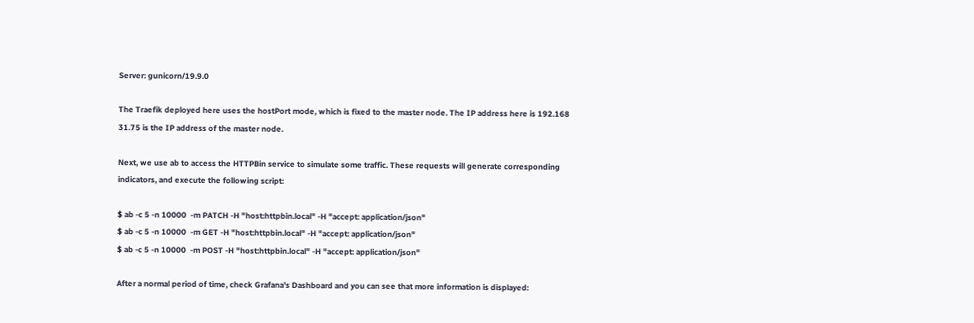Server: gunicorn/19.9.0

The Traefik deployed here uses the hostPort mode, which is fixed to the master node. The IP address here is 192.168 31.75 is the IP address of the master node.

Next, we use ab to access the HTTPBin service to simulate some traffic. These requests will generate corresponding indicators, and execute the following script:

$ ab -c 5 -n 10000  -m PATCH -H "host:httpbin.local" -H "accept: application/json"
$ ab -c 5 -n 10000  -m GET -H "host:httpbin.local" -H "accept: application/json"
$ ab -c 5 -n 10000  -m POST -H "host:httpbin.local" -H "accept: application/json"

After a normal period of time, check Grafana's Dashboard and you can see that more information is displayed: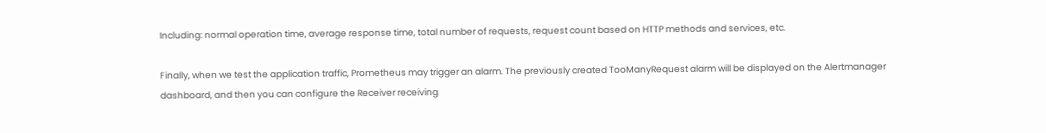Including: normal operation time, average response time, total number of requests, request count based on HTTP methods and services, etc.

Finally, when we test the application traffic, Prometheus may trigger an alarm. The previously created TooManyRequest alarm will be displayed on the Alertmanager dashboard, and then you can configure the Receiver receiving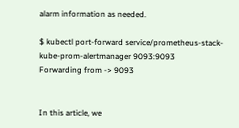alarm information as needed.

$ kubectl port-forward service/prometheus-stack-kube-prom-alertmanager 9093:9093
Forwarding from -> 9093


In this article, we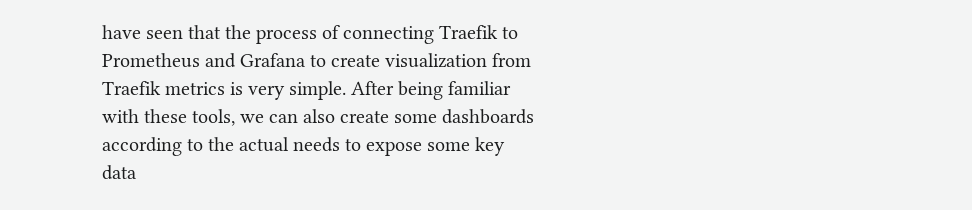have seen that the process of connecting Traefik to Prometheus and Grafana to create visualization from Traefik metrics is very simple. After being familiar with these tools, we can also create some dashboards according to the actual needs to expose some key data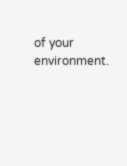of your environment.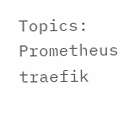Topics: Prometheus traefik